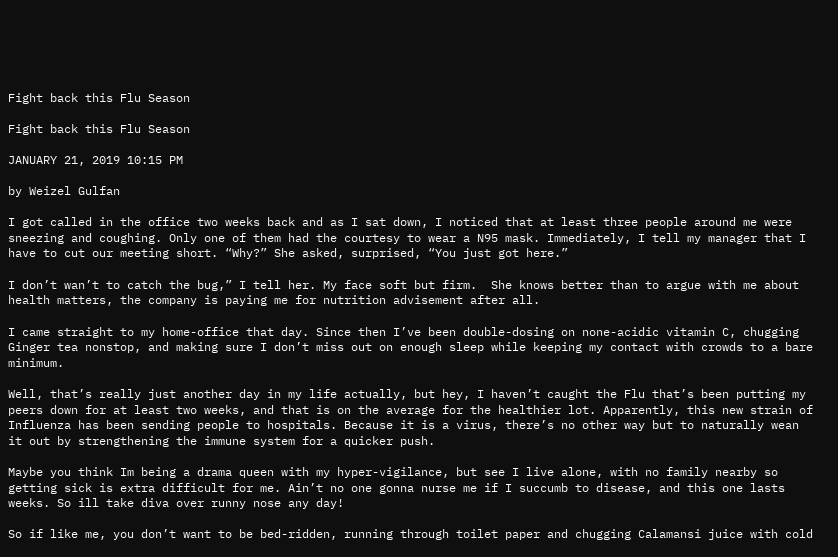Fight back this Flu Season

Fight back this Flu Season

JANUARY 21, 2019 10:15 PM

by Weizel Gulfan

I got called in the office two weeks back and as I sat down, I noticed that at least three people around me were sneezing and coughing. Only one of them had the courtesy to wear a N95 mask. Immediately, I tell my manager that I have to cut our meeting short. “Why?” She asked, surprised, “You just got here.”

I don’t wan’t to catch the bug,” I tell her. My face soft but firm.  She knows better than to argue with me about health matters, the company is paying me for nutrition advisement after all.

I came straight to my home-office that day. Since then I’ve been double-dosing on none-acidic vitamin C, chugging Ginger tea nonstop, and making sure I don’t miss out on enough sleep while keeping my contact with crowds to a bare minimum.

Well, that’s really just another day in my life actually, but hey, I haven’t caught the Flu that’s been putting my peers down for at least two weeks, and that is on the average for the healthier lot. Apparently, this new strain of Influenza has been sending people to hospitals. Because it is a virus, there’s no other way but to naturally wean it out by strengthening the immune system for a quicker push.

Maybe you think Im being a drama queen with my hyper-vigilance, but see I live alone, with no family nearby so getting sick is extra difficult for me. Ain’t no one gonna nurse me if I succumb to disease, and this one lasts weeks. So ill take diva over runny nose any day!

So if like me, you don’t want to be bed-ridden, running through toilet paper and chugging Calamansi juice with cold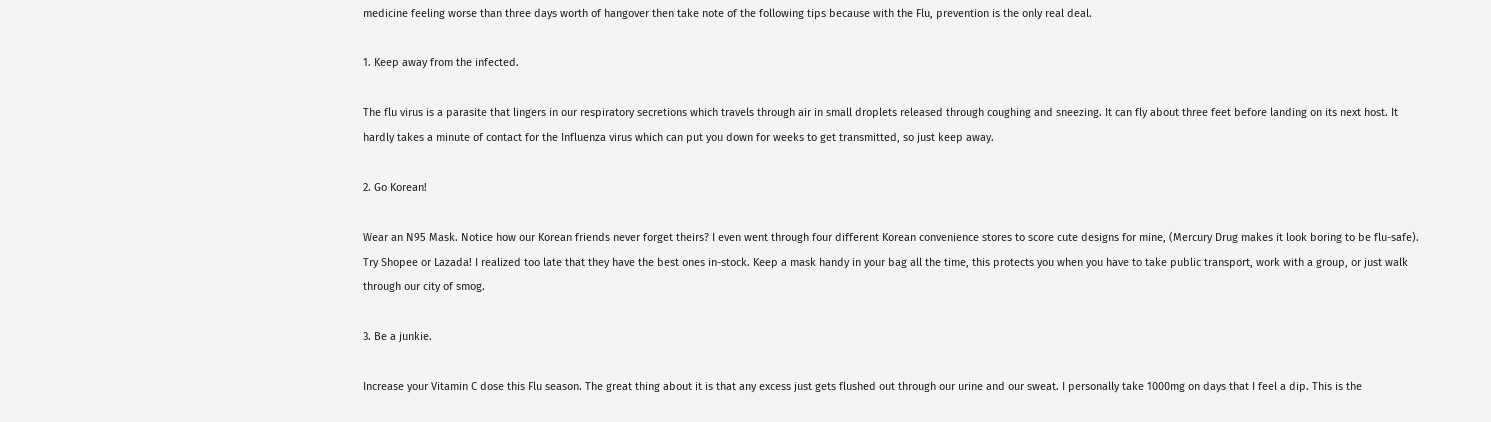medicine feeling worse than three days worth of hangover then take note of the following tips because with the Flu, prevention is the only real deal.

1. Keep away from the infected.

The flu virus is a parasite that lingers in our respiratory secretions which travels through air in small droplets released through coughing and sneezing. It can fly about three feet before landing on its next host. It hardly takes a minute of contact for the Influenza virus which can put you down for weeks to get transmitted, so just keep away.

2. Go Korean!

Wear an N95 Mask. Notice how our Korean friends never forget theirs? I even went through four different Korean convenience stores to score cute designs for mine, (Mercury Drug makes it look boring to be flu-safe). Try Shopee or Lazada! I realized too late that they have the best ones in-stock. Keep a mask handy in your bag all the time, this protects you when you have to take public transport, work with a group, or just walk through our city of smog.

3. Be a junkie.

Increase your Vitamin C dose this Flu season. The great thing about it is that any excess just gets flushed out through our urine and our sweat. I personally take 1000mg on days that I feel a dip. This is the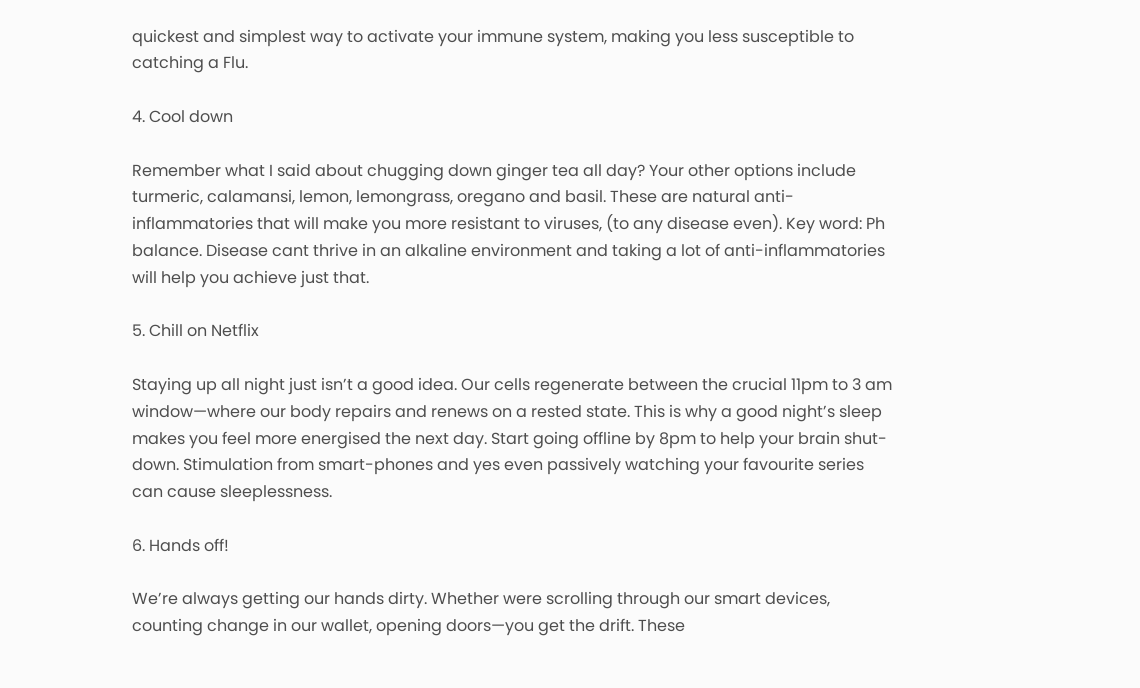quickest and simplest way to activate your immune system, making you less susceptible to catching a Flu.

4. Cool down

Remember what I said about chugging down ginger tea all day? Your other options include turmeric, calamansi, lemon, lemongrass, oregano and basil. These are natural anti-inflammatories that will make you more resistant to viruses, (to any disease even). Key word: Ph balance. Disease cant thrive in an alkaline environment and taking a lot of anti-inflammatories will help you achieve just that.

5. Chill on Netflix

Staying up all night just isn’t a good idea. Our cells regenerate between the crucial 11pm to 3 am window—where our body repairs and renews on a rested state. This is why a good night’s sleep makes you feel more energised the next day. Start going offline by 8pm to help your brain shut-down. Stimulation from smart-phones and yes even passively watching your favourite series can cause sleeplessness.

6. Hands off!

We’re always getting our hands dirty. Whether were scrolling through our smart devices, counting change in our wallet, opening doors—you get the drift. These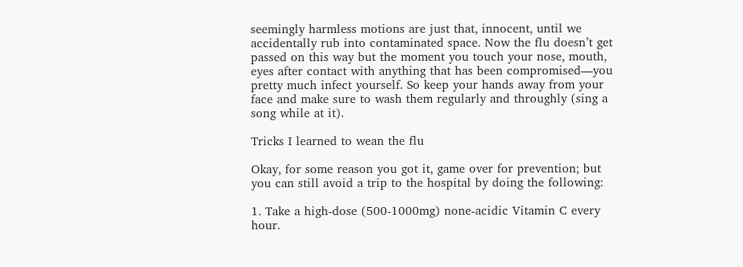seemingly harmless motions are just that, innocent, until we accidentally rub into contaminated space. Now the flu doesn’t get passed on this way but the moment you touch your nose, mouth, eyes after contact with anything that has been compromised—you pretty much infect yourself. So keep your hands away from your face and make sure to wash them regularly and throughly (sing a song while at it).

Tricks I learned to wean the flu

Okay, for some reason you got it, game over for prevention; but you can still avoid a trip to the hospital by doing the following:

1. Take a high-dose (500-1000mg) none-acidic Vitamin C every hour.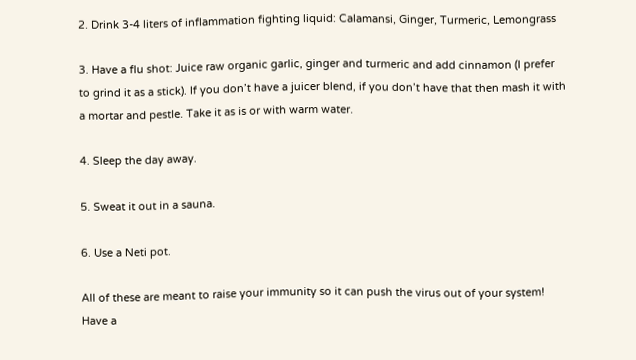2. Drink 3-4 liters of inflammation fighting liquid: Calamansi, Ginger, Turmeric, Lemongrass

3. Have a flu shot: Juice raw organic garlic, ginger and turmeric and add cinnamon (I prefer to grind it as a stick). If you don’t have a juicer blend, if you don’t have that then mash it with a mortar and pestle. Take it as is or with warm water.

4. Sleep the day away.

5. Sweat it out in a sauna.

6. Use a Neti pot.

All of these are meant to raise your immunity so it can push the virus out of your system! Have a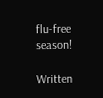flu-free season!

Written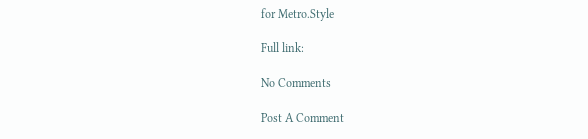for Metro.Style

Full link:

No Comments

Post A Comment